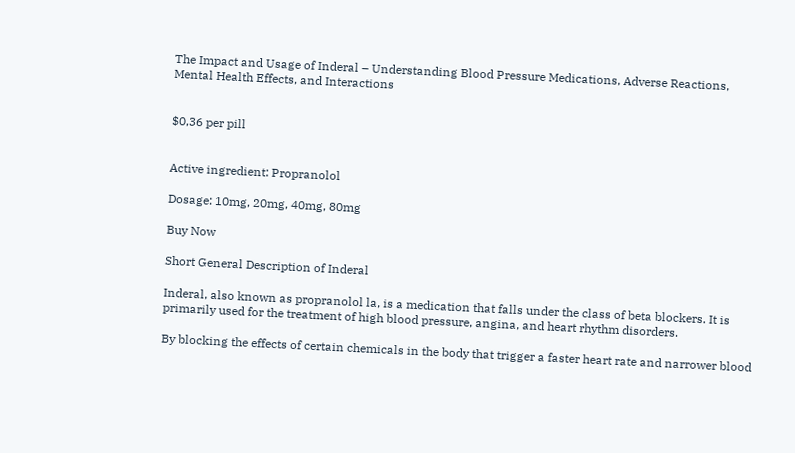The Impact and Usage of Inderal – Understanding Blood Pressure Medications, Adverse Reactions, Mental Health Effects, and Interactions


$0,36 per pill


Active ingredient: Propranolol

Dosage: 10mg, 20mg, 40mg, 80mg

Buy Now

Short General Description of Inderal

Inderal, also known as propranolol la, is a medication that falls under the class of beta blockers. It is primarily used for the treatment of high blood pressure, angina, and heart rhythm disorders.

By blocking the effects of certain chemicals in the body that trigger a faster heart rate and narrower blood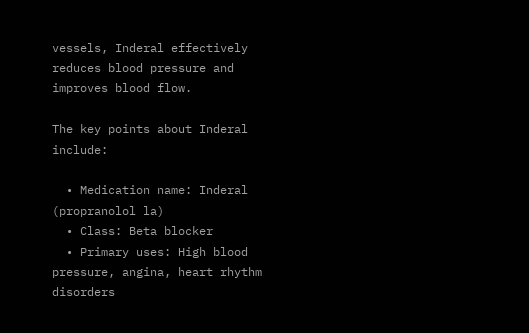vessels, Inderal effectively reduces blood pressure and improves blood flow.

The key points about Inderal include:

  • Medication name: Inderal (propranolol la)
  • Class: Beta blocker
  • Primary uses: High blood pressure, angina, heart rhythm disorders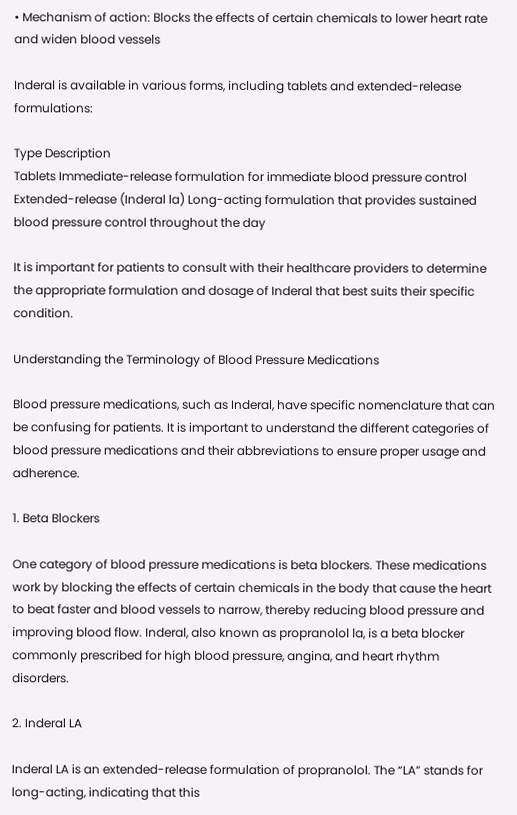• Mechanism of action: Blocks the effects of certain chemicals to lower heart rate and widen blood vessels

Inderal is available in various forms, including tablets and extended-release formulations:

Type Description
Tablets Immediate-release formulation for immediate blood pressure control
Extended-release (Inderal la) Long-acting formulation that provides sustained blood pressure control throughout the day

It is important for patients to consult with their healthcare providers to determine the appropriate formulation and dosage of Inderal that best suits their specific condition.

Understanding the Terminology of Blood Pressure Medications

Blood pressure medications, such as Inderal, have specific nomenclature that can be confusing for patients. It is important to understand the different categories of blood pressure medications and their abbreviations to ensure proper usage and adherence.

1. Beta Blockers

One category of blood pressure medications is beta blockers. These medications work by blocking the effects of certain chemicals in the body that cause the heart to beat faster and blood vessels to narrow, thereby reducing blood pressure and improving blood flow. Inderal, also known as propranolol la, is a beta blocker commonly prescribed for high blood pressure, angina, and heart rhythm disorders.

2. Inderal LA

Inderal LA is an extended-release formulation of propranolol. The “LA” stands for long-acting, indicating that this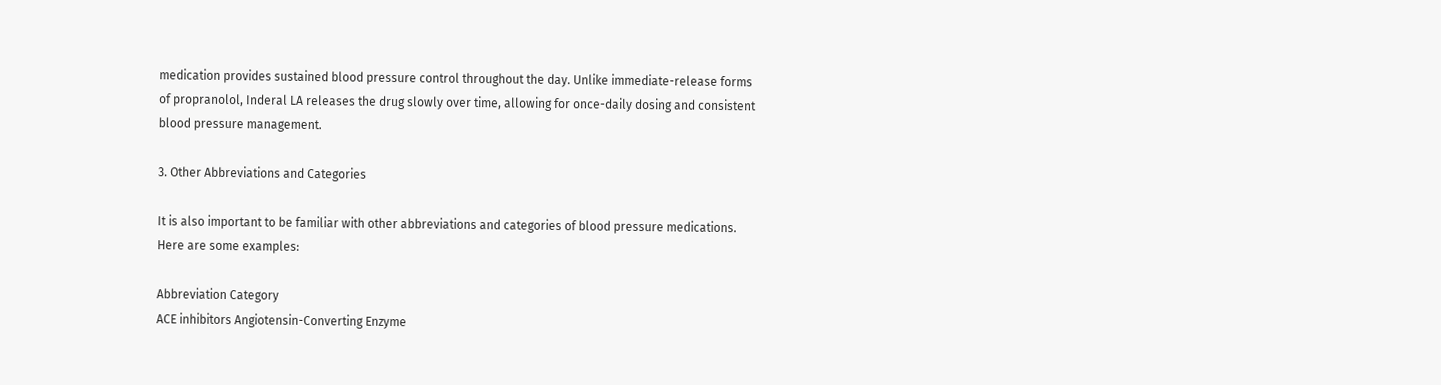medication provides sustained blood pressure control throughout the day. Unlike immediate-release forms of propranolol, Inderal LA releases the drug slowly over time, allowing for once-daily dosing and consistent blood pressure management.

3. Other Abbreviations and Categories

It is also important to be familiar with other abbreviations and categories of blood pressure medications. Here are some examples:

Abbreviation Category
ACE inhibitors Angiotensin-Converting Enzyme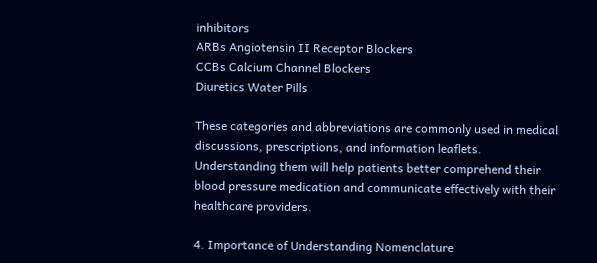inhibitors
ARBs Angiotensin II Receptor Blockers
CCBs Calcium Channel Blockers
Diuretics Water Pills

These categories and abbreviations are commonly used in medical discussions, prescriptions, and information leaflets. Understanding them will help patients better comprehend their blood pressure medication and communicate effectively with their healthcare providers.

4. Importance of Understanding Nomenclature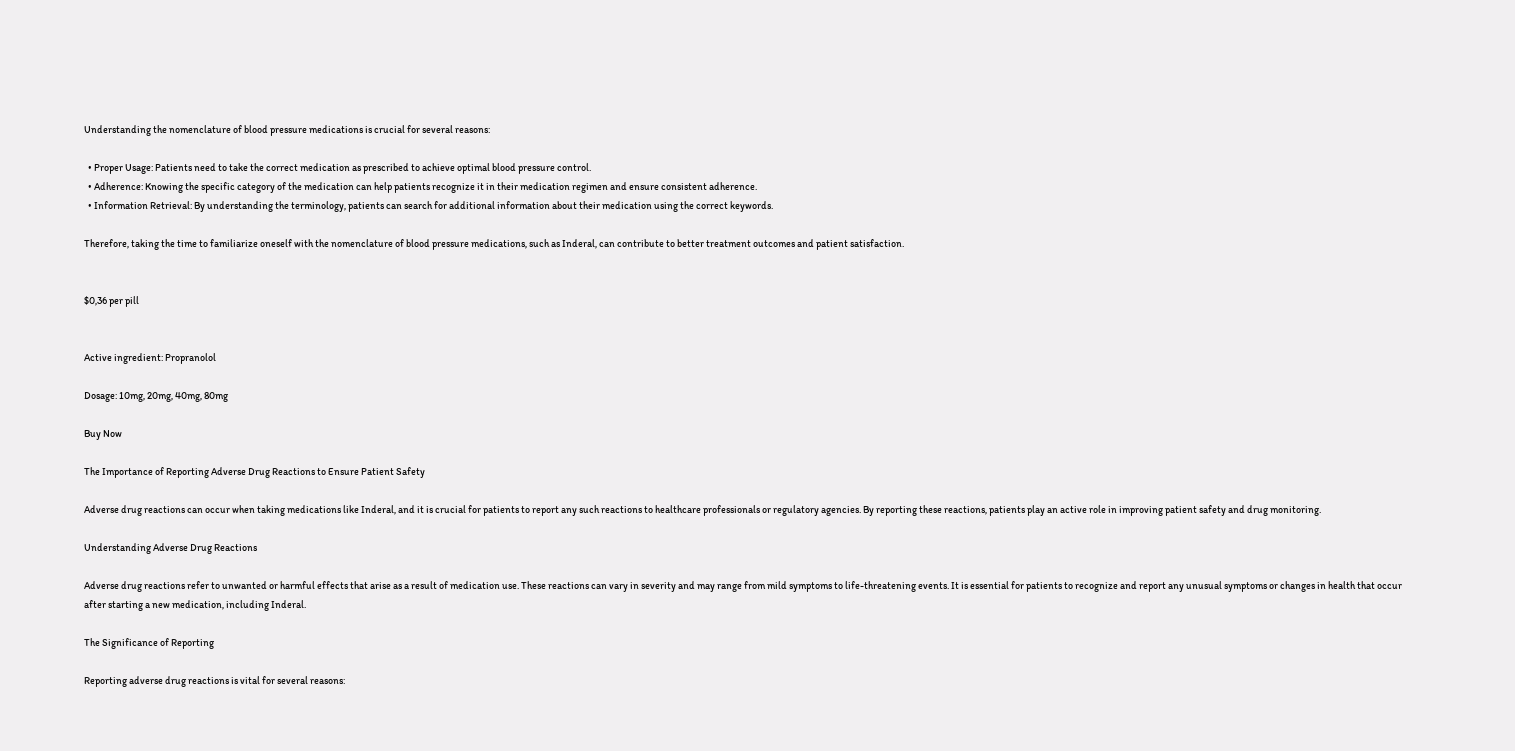Understanding the nomenclature of blood pressure medications is crucial for several reasons:

  • Proper Usage: Patients need to take the correct medication as prescribed to achieve optimal blood pressure control.
  • Adherence: Knowing the specific category of the medication can help patients recognize it in their medication regimen and ensure consistent adherence.
  • Information Retrieval: By understanding the terminology, patients can search for additional information about their medication using the correct keywords.

Therefore, taking the time to familiarize oneself with the nomenclature of blood pressure medications, such as Inderal, can contribute to better treatment outcomes and patient satisfaction.


$0,36 per pill


Active ingredient: Propranolol

Dosage: 10mg, 20mg, 40mg, 80mg

Buy Now

The Importance of Reporting Adverse Drug Reactions to Ensure Patient Safety

Adverse drug reactions can occur when taking medications like Inderal, and it is crucial for patients to report any such reactions to healthcare professionals or regulatory agencies. By reporting these reactions, patients play an active role in improving patient safety and drug monitoring.

Understanding Adverse Drug Reactions

Adverse drug reactions refer to unwanted or harmful effects that arise as a result of medication use. These reactions can vary in severity and may range from mild symptoms to life-threatening events. It is essential for patients to recognize and report any unusual symptoms or changes in health that occur after starting a new medication, including Inderal.

The Significance of Reporting

Reporting adverse drug reactions is vital for several reasons: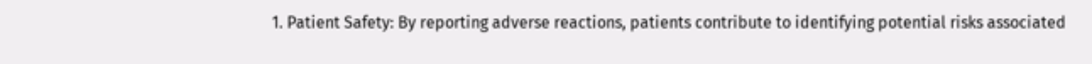1. Patient Safety: By reporting adverse reactions, patients contribute to identifying potential risks associated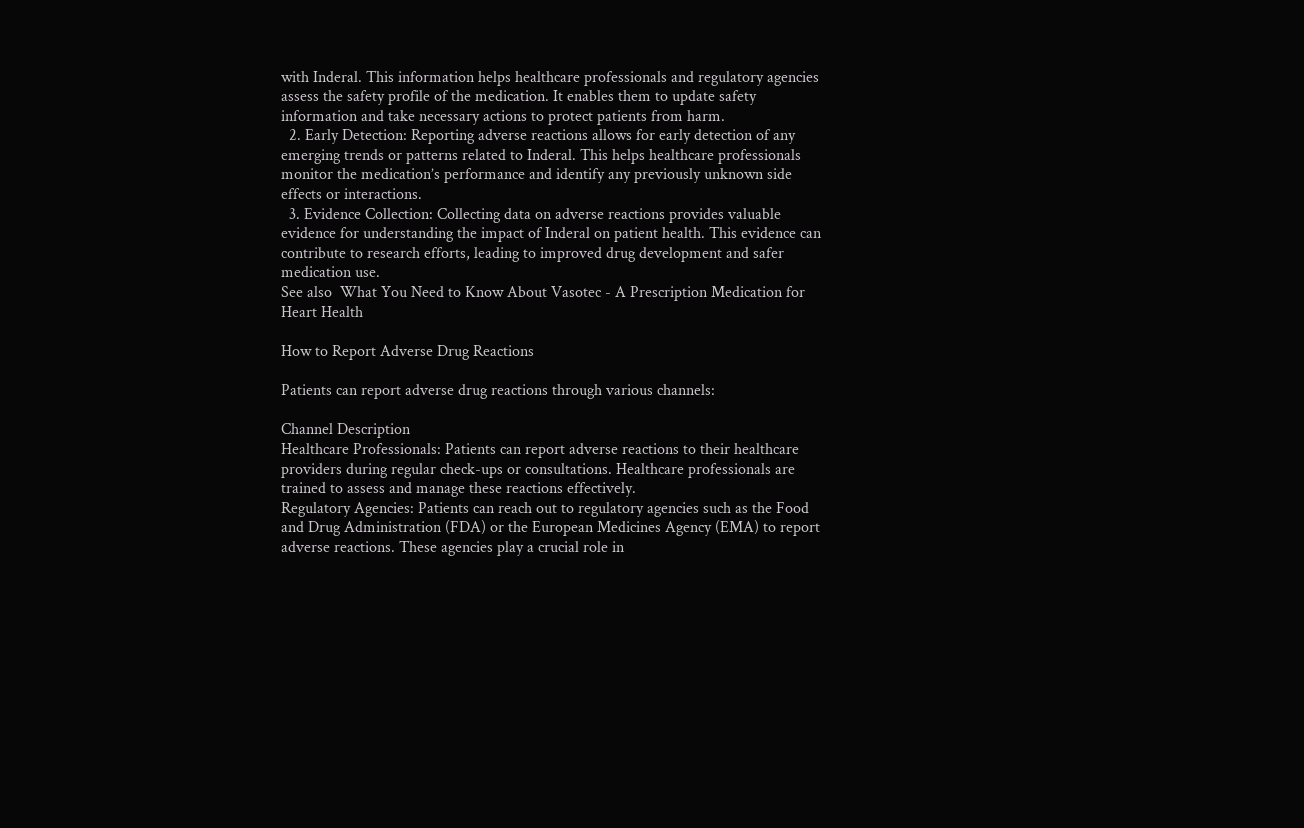with Inderal. This information helps healthcare professionals and regulatory agencies assess the safety profile of the medication. It enables them to update safety information and take necessary actions to protect patients from harm.
  2. Early Detection: Reporting adverse reactions allows for early detection of any emerging trends or patterns related to Inderal. This helps healthcare professionals monitor the medication’s performance and identify any previously unknown side effects or interactions.
  3. Evidence Collection: Collecting data on adverse reactions provides valuable evidence for understanding the impact of Inderal on patient health. This evidence can contribute to research efforts, leading to improved drug development and safer medication use.
See also  What You Need to Know About Vasotec - A Prescription Medication for Heart Health

How to Report Adverse Drug Reactions

Patients can report adverse drug reactions through various channels:

Channel Description
Healthcare Professionals: Patients can report adverse reactions to their healthcare providers during regular check-ups or consultations. Healthcare professionals are trained to assess and manage these reactions effectively.
Regulatory Agencies: Patients can reach out to regulatory agencies such as the Food and Drug Administration (FDA) or the European Medicines Agency (EMA) to report adverse reactions. These agencies play a crucial role in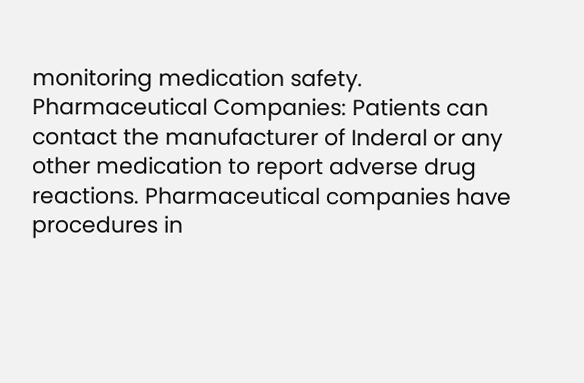monitoring medication safety.
Pharmaceutical Companies: Patients can contact the manufacturer of Inderal or any other medication to report adverse drug reactions. Pharmaceutical companies have procedures in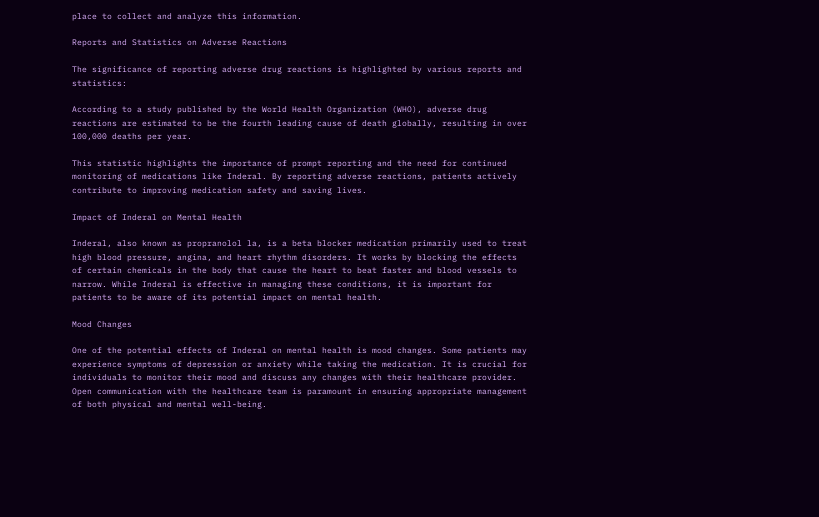place to collect and analyze this information.

Reports and Statistics on Adverse Reactions

The significance of reporting adverse drug reactions is highlighted by various reports and statistics:

According to a study published by the World Health Organization (WHO), adverse drug reactions are estimated to be the fourth leading cause of death globally, resulting in over 100,000 deaths per year.

This statistic highlights the importance of prompt reporting and the need for continued monitoring of medications like Inderal. By reporting adverse reactions, patients actively contribute to improving medication safety and saving lives.

Impact of Inderal on Mental Health

Inderal, also known as propranolol la, is a beta blocker medication primarily used to treat high blood pressure, angina, and heart rhythm disorders. It works by blocking the effects of certain chemicals in the body that cause the heart to beat faster and blood vessels to narrow. While Inderal is effective in managing these conditions, it is important for patients to be aware of its potential impact on mental health.

Mood Changes

One of the potential effects of Inderal on mental health is mood changes. Some patients may experience symptoms of depression or anxiety while taking the medication. It is crucial for individuals to monitor their mood and discuss any changes with their healthcare provider. Open communication with the healthcare team is paramount in ensuring appropriate management of both physical and mental well-being.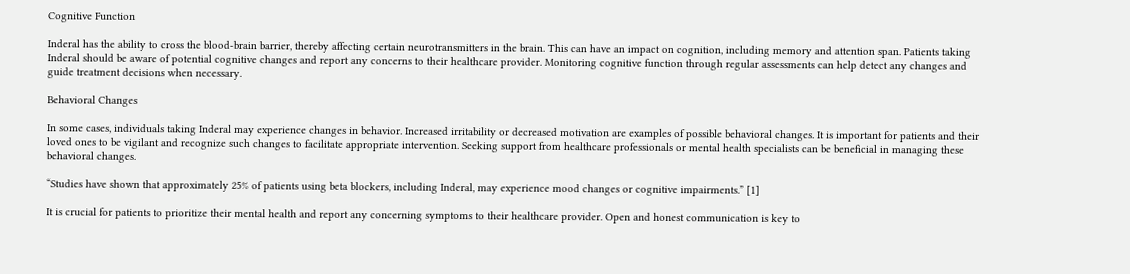Cognitive Function

Inderal has the ability to cross the blood-brain barrier, thereby affecting certain neurotransmitters in the brain. This can have an impact on cognition, including memory and attention span. Patients taking Inderal should be aware of potential cognitive changes and report any concerns to their healthcare provider. Monitoring cognitive function through regular assessments can help detect any changes and guide treatment decisions when necessary.

Behavioral Changes

In some cases, individuals taking Inderal may experience changes in behavior. Increased irritability or decreased motivation are examples of possible behavioral changes. It is important for patients and their loved ones to be vigilant and recognize such changes to facilitate appropriate intervention. Seeking support from healthcare professionals or mental health specialists can be beneficial in managing these behavioral changes.

“Studies have shown that approximately 25% of patients using beta blockers, including Inderal, may experience mood changes or cognitive impairments.” [1]

It is crucial for patients to prioritize their mental health and report any concerning symptoms to their healthcare provider. Open and honest communication is key to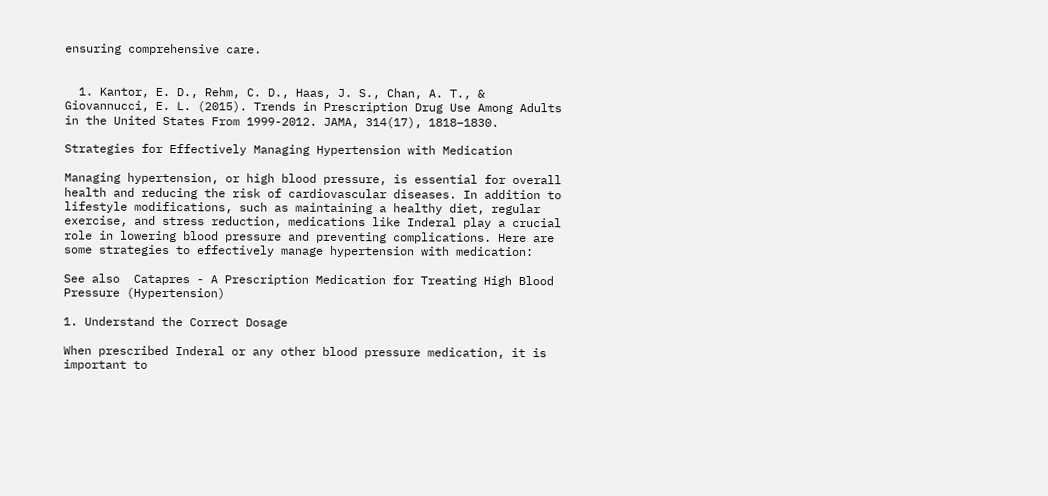ensuring comprehensive care.


  1. Kantor, E. D., Rehm, C. D., Haas, J. S., Chan, A. T., & Giovannucci, E. L. (2015). Trends in Prescription Drug Use Among Adults in the United States From 1999-2012. JAMA, 314(17), 1818–1830.

Strategies for Effectively Managing Hypertension with Medication

Managing hypertension, or high blood pressure, is essential for overall health and reducing the risk of cardiovascular diseases. In addition to lifestyle modifications, such as maintaining a healthy diet, regular exercise, and stress reduction, medications like Inderal play a crucial role in lowering blood pressure and preventing complications. Here are some strategies to effectively manage hypertension with medication:

See also  Catapres - A Prescription Medication for Treating High Blood Pressure (Hypertension)

1. Understand the Correct Dosage

When prescribed Inderal or any other blood pressure medication, it is important to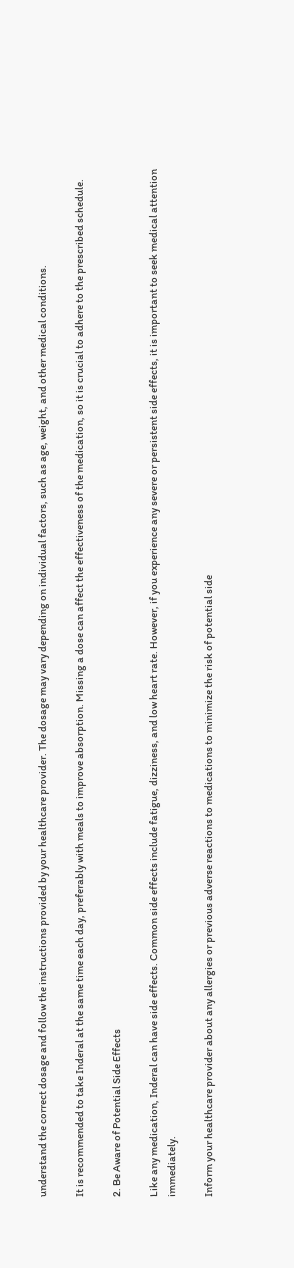understand the correct dosage and follow the instructions provided by your healthcare provider. The dosage may vary depending on individual factors, such as age, weight, and other medical conditions.

It is recommended to take Inderal at the same time each day, preferably with meals to improve absorption. Missing a dose can affect the effectiveness of the medication, so it is crucial to adhere to the prescribed schedule.

2. Be Aware of Potential Side Effects

Like any medication, Inderal can have side effects. Common side effects include fatigue, dizziness, and low heart rate. However, if you experience any severe or persistent side effects, it is important to seek medical attention immediately.

Inform your healthcare provider about any allergies or previous adverse reactions to medications to minimize the risk of potential side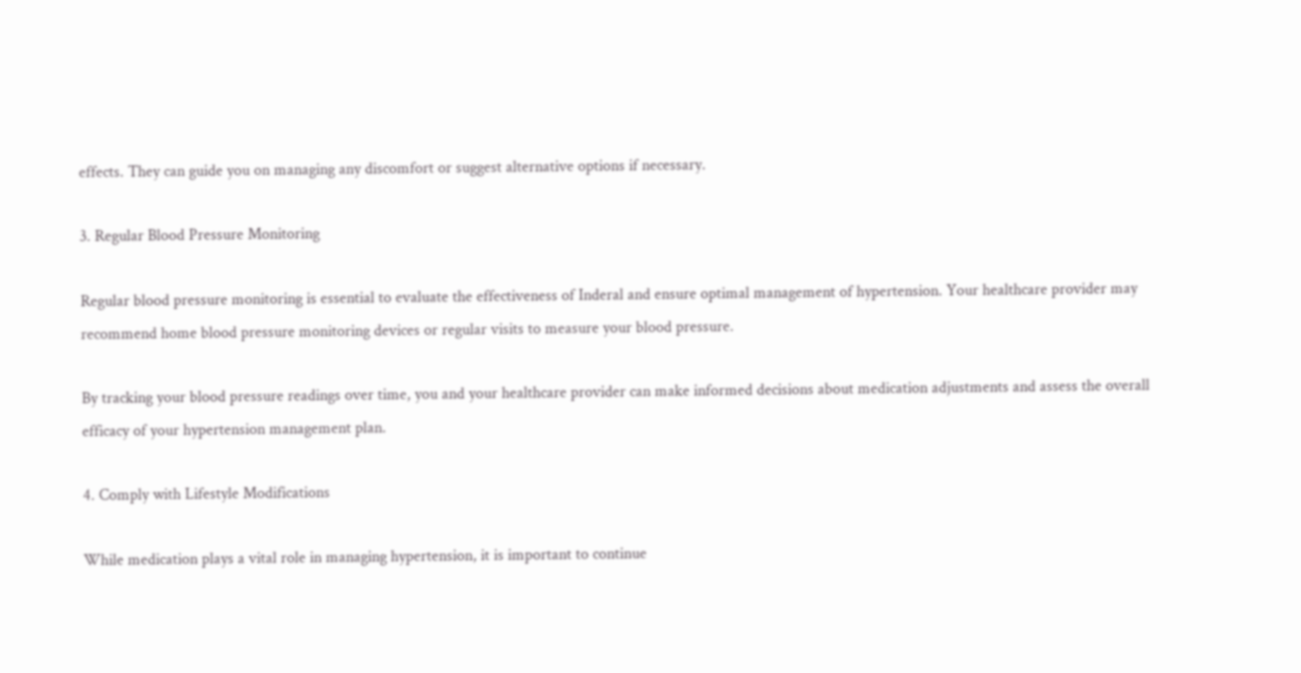effects. They can guide you on managing any discomfort or suggest alternative options if necessary.

3. Regular Blood Pressure Monitoring

Regular blood pressure monitoring is essential to evaluate the effectiveness of Inderal and ensure optimal management of hypertension. Your healthcare provider may recommend home blood pressure monitoring devices or regular visits to measure your blood pressure.

By tracking your blood pressure readings over time, you and your healthcare provider can make informed decisions about medication adjustments and assess the overall efficacy of your hypertension management plan.

4. Comply with Lifestyle Modifications

While medication plays a vital role in managing hypertension, it is important to continue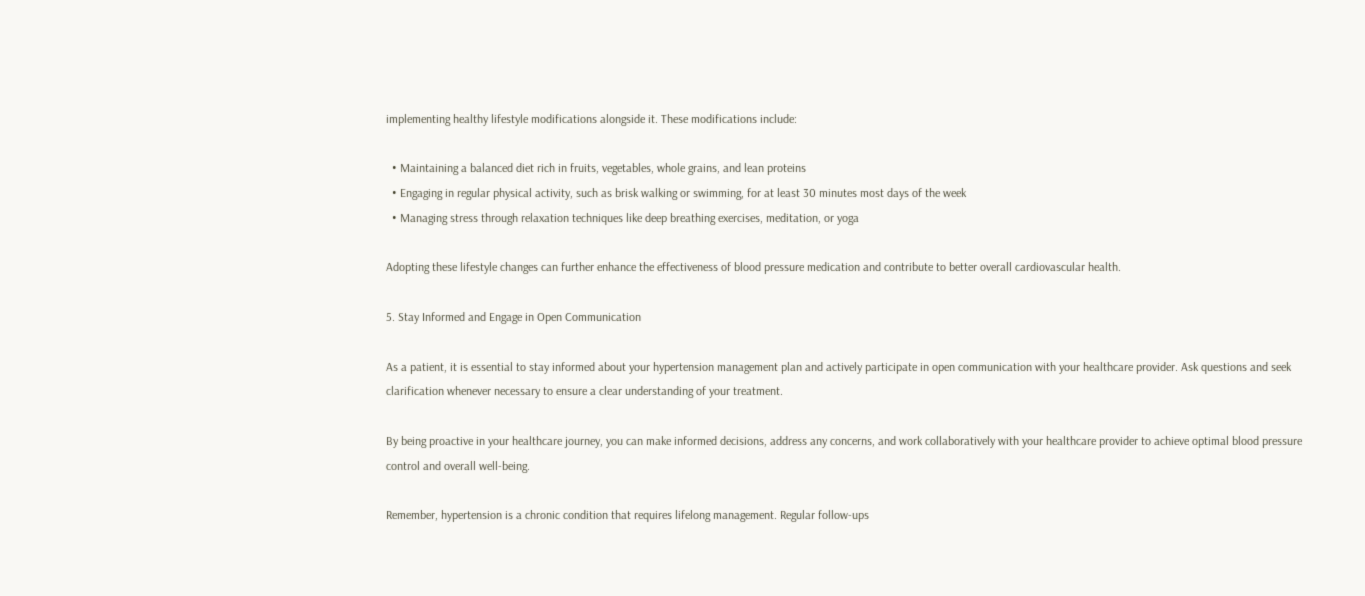implementing healthy lifestyle modifications alongside it. These modifications include:

  • Maintaining a balanced diet rich in fruits, vegetables, whole grains, and lean proteins
  • Engaging in regular physical activity, such as brisk walking or swimming, for at least 30 minutes most days of the week
  • Managing stress through relaxation techniques like deep breathing exercises, meditation, or yoga

Adopting these lifestyle changes can further enhance the effectiveness of blood pressure medication and contribute to better overall cardiovascular health.

5. Stay Informed and Engage in Open Communication

As a patient, it is essential to stay informed about your hypertension management plan and actively participate in open communication with your healthcare provider. Ask questions and seek clarification whenever necessary to ensure a clear understanding of your treatment.

By being proactive in your healthcare journey, you can make informed decisions, address any concerns, and work collaboratively with your healthcare provider to achieve optimal blood pressure control and overall well-being.

Remember, hypertension is a chronic condition that requires lifelong management. Regular follow-ups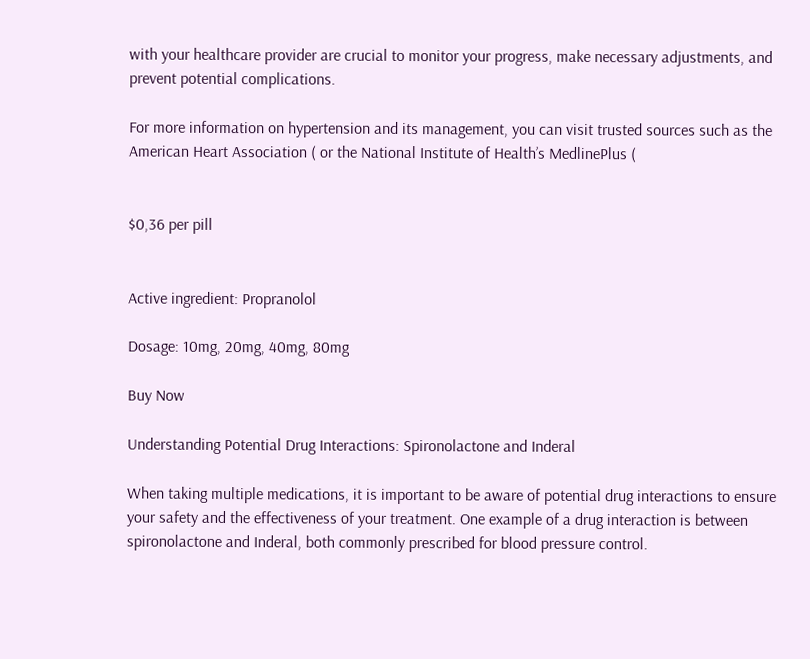with your healthcare provider are crucial to monitor your progress, make necessary adjustments, and prevent potential complications.

For more information on hypertension and its management, you can visit trusted sources such as the American Heart Association ( or the National Institute of Health’s MedlinePlus (


$0,36 per pill


Active ingredient: Propranolol

Dosage: 10mg, 20mg, 40mg, 80mg

Buy Now

Understanding Potential Drug Interactions: Spironolactone and Inderal

When taking multiple medications, it is important to be aware of potential drug interactions to ensure your safety and the effectiveness of your treatment. One example of a drug interaction is between spironolactone and Inderal, both commonly prescribed for blood pressure control.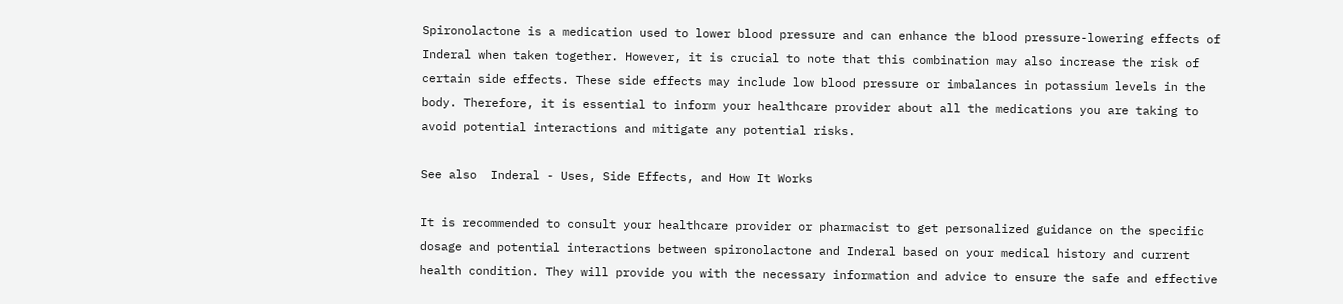Spironolactone is a medication used to lower blood pressure and can enhance the blood pressure-lowering effects of Inderal when taken together. However, it is crucial to note that this combination may also increase the risk of certain side effects. These side effects may include low blood pressure or imbalances in potassium levels in the body. Therefore, it is essential to inform your healthcare provider about all the medications you are taking to avoid potential interactions and mitigate any potential risks.

See also  Inderal - Uses, Side Effects, and How It Works

It is recommended to consult your healthcare provider or pharmacist to get personalized guidance on the specific dosage and potential interactions between spironolactone and Inderal based on your medical history and current health condition. They will provide you with the necessary information and advice to ensure the safe and effective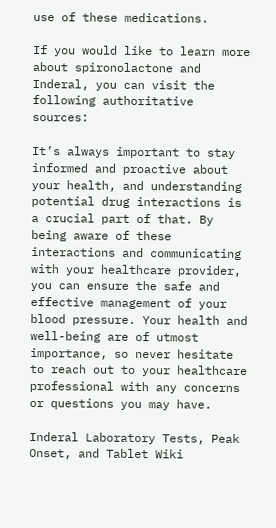use of these medications.

If you would like to learn more about spironolactone and Inderal, you can visit the following authoritative sources:

It’s always important to stay informed and proactive about your health, and understanding potential drug interactions is a crucial part of that. By being aware of these interactions and communicating with your healthcare provider, you can ensure the safe and effective management of your blood pressure. Your health and well-being are of utmost importance, so never hesitate to reach out to your healthcare professional with any concerns or questions you may have.

Inderal Laboratory Tests, Peak Onset, and Tablet Wiki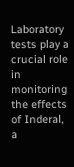Laboratory tests play a crucial role in monitoring the effects of Inderal, a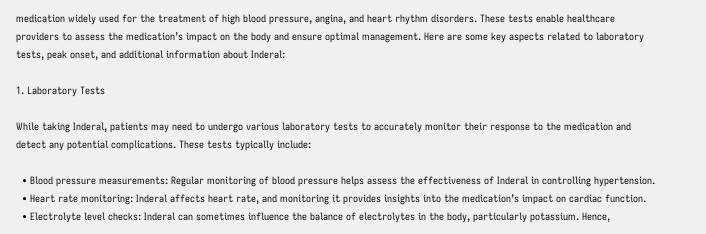medication widely used for the treatment of high blood pressure, angina, and heart rhythm disorders. These tests enable healthcare providers to assess the medication’s impact on the body and ensure optimal management. Here are some key aspects related to laboratory tests, peak onset, and additional information about Inderal:

1. Laboratory Tests

While taking Inderal, patients may need to undergo various laboratory tests to accurately monitor their response to the medication and detect any potential complications. These tests typically include:

  • Blood pressure measurements: Regular monitoring of blood pressure helps assess the effectiveness of Inderal in controlling hypertension.
  • Heart rate monitoring: Inderal affects heart rate, and monitoring it provides insights into the medication’s impact on cardiac function.
  • Electrolyte level checks: Inderal can sometimes influence the balance of electrolytes in the body, particularly potassium. Hence,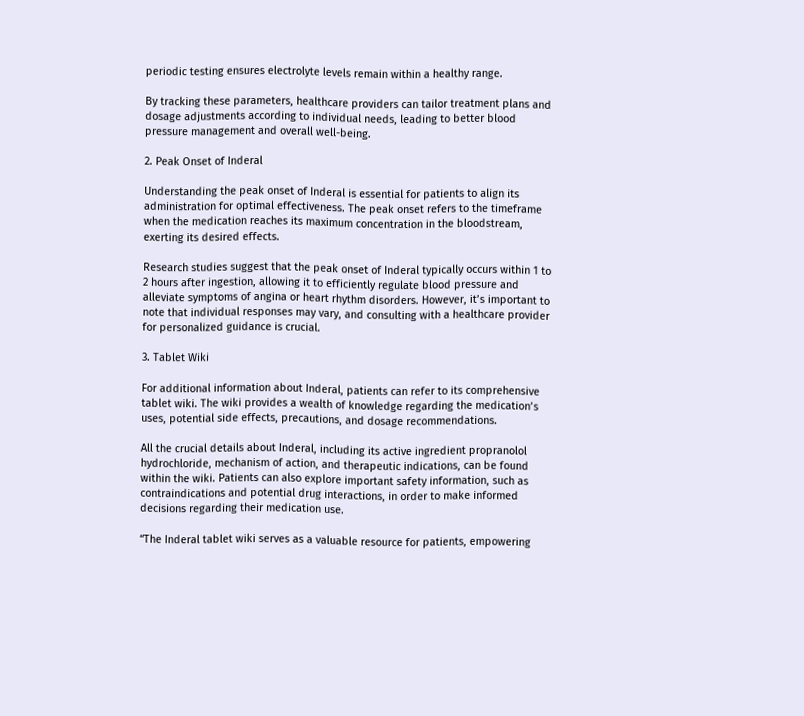periodic testing ensures electrolyte levels remain within a healthy range.

By tracking these parameters, healthcare providers can tailor treatment plans and dosage adjustments according to individual needs, leading to better blood pressure management and overall well-being.

2. Peak Onset of Inderal

Understanding the peak onset of Inderal is essential for patients to align its administration for optimal effectiveness. The peak onset refers to the timeframe when the medication reaches its maximum concentration in the bloodstream, exerting its desired effects.

Research studies suggest that the peak onset of Inderal typically occurs within 1 to 2 hours after ingestion, allowing it to efficiently regulate blood pressure and alleviate symptoms of angina or heart rhythm disorders. However, it’s important to note that individual responses may vary, and consulting with a healthcare provider for personalized guidance is crucial.

3. Tablet Wiki

For additional information about Inderal, patients can refer to its comprehensive tablet wiki. The wiki provides a wealth of knowledge regarding the medication’s uses, potential side effects, precautions, and dosage recommendations.

All the crucial details about Inderal, including its active ingredient propranolol hydrochloride, mechanism of action, and therapeutic indications, can be found within the wiki. Patients can also explore important safety information, such as contraindications and potential drug interactions, in order to make informed decisions regarding their medication use.

“The Inderal tablet wiki serves as a valuable resource for patients, empowering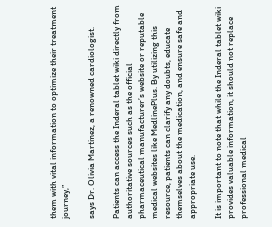them with vital information to optimize their treatment journey,”

says Dr. Olivia Martinez, a renowned cardiologist.

Patients can access the Inderal tablet wiki directly from authoritative sources such as the official pharmaceutical manufacturer’s website or reputable medical websites like MedlinePlus. By utilizing this resource, patients can clarify any doubts, educate themselves about the medication, and ensure safe and appropriate use.

It is important to note that while the Inderal tablet wiki provides valuable information, it should not replace professional medical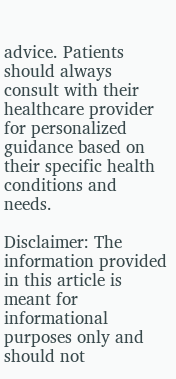advice. Patients should always consult with their healthcare provider for personalized guidance based on their specific health conditions and needs.

Disclaimer: The information provided in this article is meant for informational purposes only and should not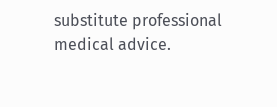substitute professional medical advice.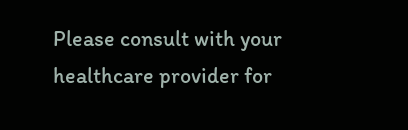Please consult with your healthcare provider for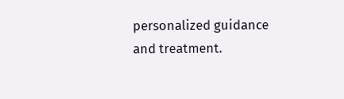personalized guidance and treatment.